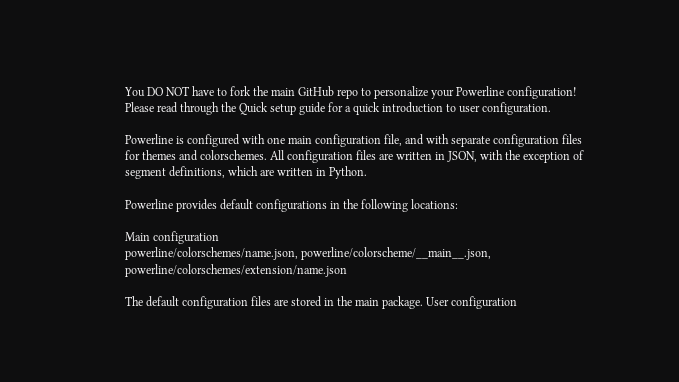You DO NOT have to fork the main GitHub repo to personalize your Powerline configuration! Please read through the Quick setup guide for a quick introduction to user configuration.

Powerline is configured with one main configuration file, and with separate configuration files for themes and colorschemes. All configuration files are written in JSON, with the exception of segment definitions, which are written in Python.

Powerline provides default configurations in the following locations:

Main configuration
powerline/colorschemes/name.json, powerline/colorscheme/__main__.json, powerline/colorschemes/extension/name.json

The default configuration files are stored in the main package. User configuration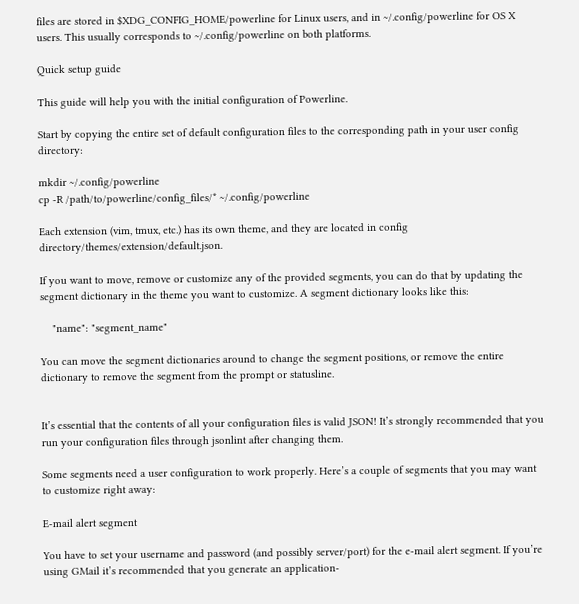files are stored in $XDG_CONFIG_HOME/powerline for Linux users, and in ~/.config/powerline for OS X users. This usually corresponds to ~/.config/powerline on both platforms.

Quick setup guide

This guide will help you with the initial configuration of Powerline.

Start by copying the entire set of default configuration files to the corresponding path in your user config directory:

mkdir ~/.config/powerline
cp -R /path/to/powerline/config_files/* ~/.config/powerline

Each extension (vim, tmux, etc.) has its own theme, and they are located in config directory/themes/extension/default.json.

If you want to move, remove or customize any of the provided segments, you can do that by updating the segment dictionary in the theme you want to customize. A segment dictionary looks like this:

    "name": "segment_name"

You can move the segment dictionaries around to change the segment positions, or remove the entire dictionary to remove the segment from the prompt or statusline.


It’s essential that the contents of all your configuration files is valid JSON! It’s strongly recommended that you run your configuration files through jsonlint after changing them.

Some segments need a user configuration to work properly. Here’s a couple of segments that you may want to customize right away:

E-mail alert segment

You have to set your username and password (and possibly server/port) for the e-mail alert segment. If you’re using GMail it’s recommended that you generate an application-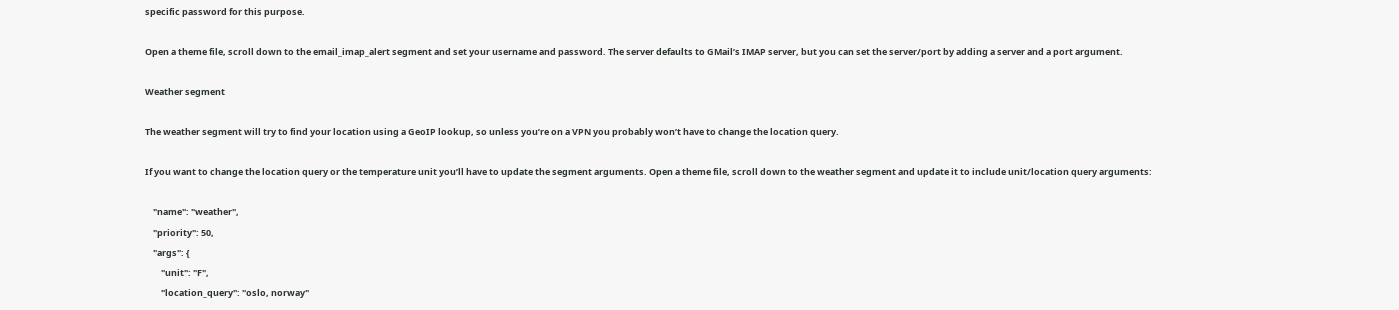specific password for this purpose.

Open a theme file, scroll down to the email_imap_alert segment and set your username and password. The server defaults to GMail’s IMAP server, but you can set the server/port by adding a server and a port argument.

Weather segment

The weather segment will try to find your location using a GeoIP lookup, so unless you’re on a VPN you probably won’t have to change the location query.

If you want to change the location query or the temperature unit you’ll have to update the segment arguments. Open a theme file, scroll down to the weather segment and update it to include unit/location query arguments:

    "name": "weather",
    "priority": 50,
    "args": {
        "unit": "F",
        "location_query": "oslo, norway"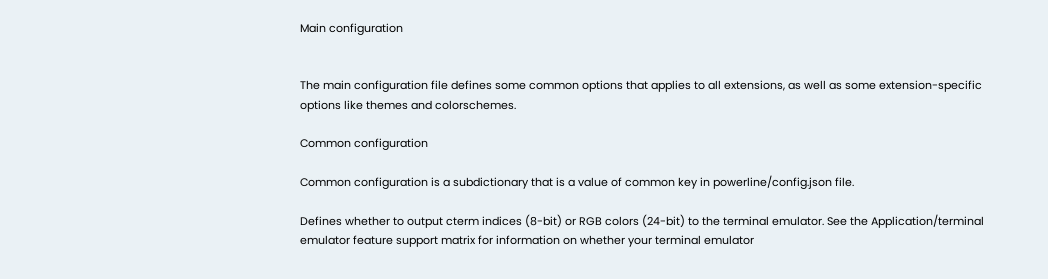Main configuration


The main configuration file defines some common options that applies to all extensions, as well as some extension-specific options like themes and colorschemes.

Common configuration

Common configuration is a subdictionary that is a value of common key in powerline/config.json file.

Defines whether to output cterm indices (8-bit) or RGB colors (24-bit) to the terminal emulator. See the Application/terminal emulator feature support matrix for information on whether your terminal emulator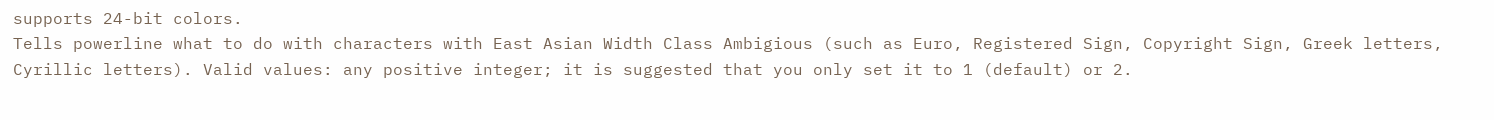supports 24-bit colors.
Tells powerline what to do with characters with East Asian Width Class Ambigious (such as Euro, Registered Sign, Copyright Sign, Greek letters, Cyrillic letters). Valid values: any positive integer; it is suggested that you only set it to 1 (default) or 2.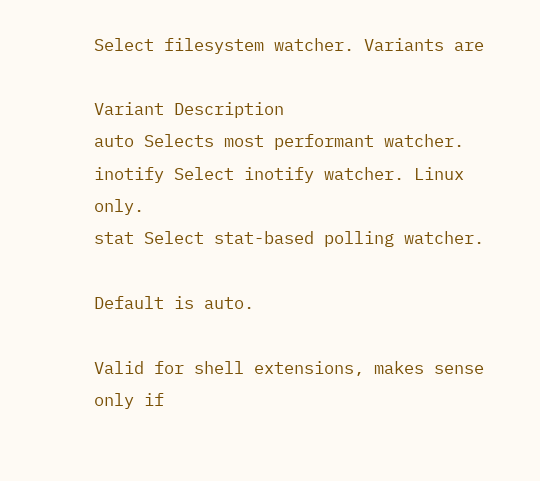Select filesystem watcher. Variants are

Variant Description
auto Selects most performant watcher.
inotify Select inotify watcher. Linux only.
stat Select stat-based polling watcher.

Default is auto.

Valid for shell extensions, makes sense only if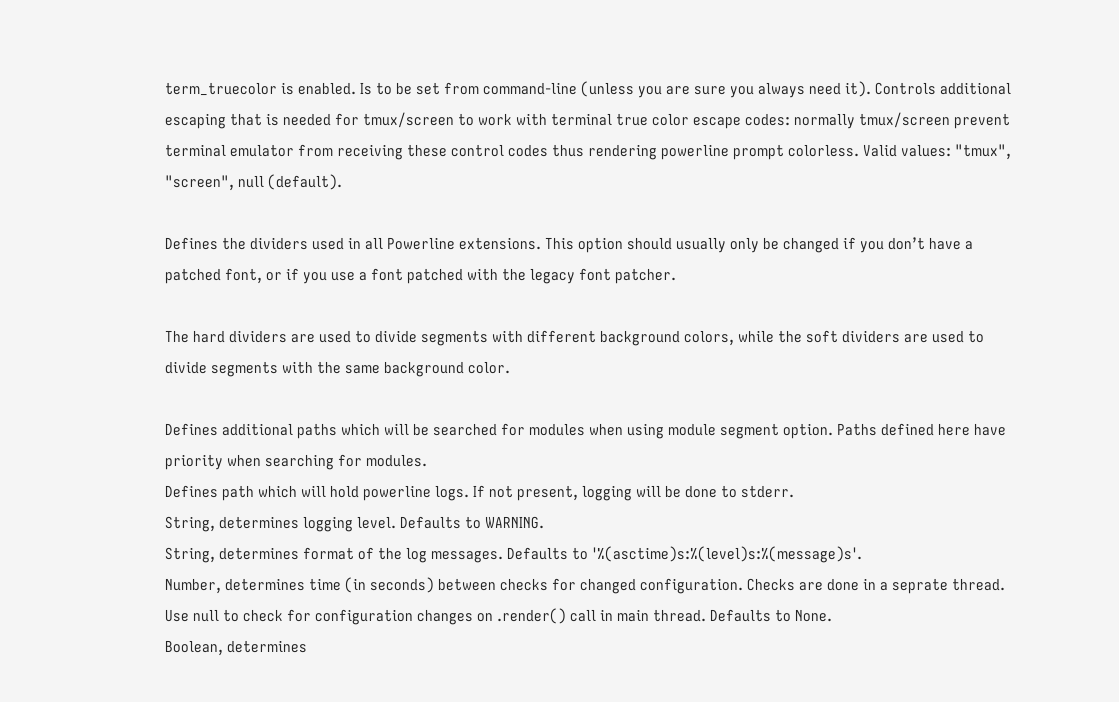term_truecolor is enabled. Is to be set from command-line (unless you are sure you always need it). Controls additional escaping that is needed for tmux/screen to work with terminal true color escape codes: normally tmux/screen prevent terminal emulator from receiving these control codes thus rendering powerline prompt colorless. Valid values: "tmux", "screen", null (default).

Defines the dividers used in all Powerline extensions. This option should usually only be changed if you don’t have a patched font, or if you use a font patched with the legacy font patcher.

The hard dividers are used to divide segments with different background colors, while the soft dividers are used to divide segments with the same background color.

Defines additional paths which will be searched for modules when using module segment option. Paths defined here have priority when searching for modules.
Defines path which will hold powerline logs. If not present, logging will be done to stderr.
String, determines logging level. Defaults to WARNING.
String, determines format of the log messages. Defaults to '%(asctime)s:%(level)s:%(message)s'.
Number, determines time (in seconds) between checks for changed configuration. Checks are done in a seprate thread. Use null to check for configuration changes on .render() call in main thread. Defaults to None.
Boolean, determines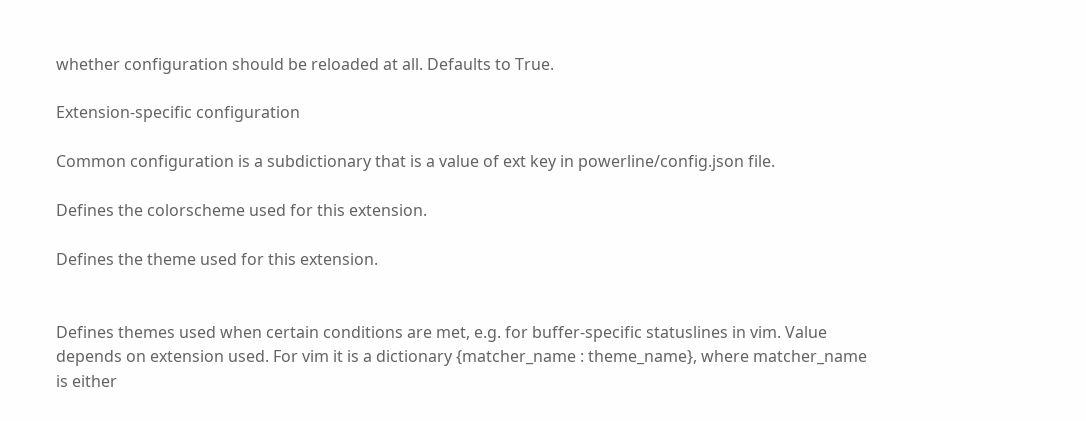whether configuration should be reloaded at all. Defaults to True.

Extension-specific configuration

Common configuration is a subdictionary that is a value of ext key in powerline/config.json file.

Defines the colorscheme used for this extension.

Defines the theme used for this extension.


Defines themes used when certain conditions are met, e.g. for buffer-specific statuslines in vim. Value depends on extension used. For vim it is a dictionary {matcher_name : theme_name}, where matcher_name is either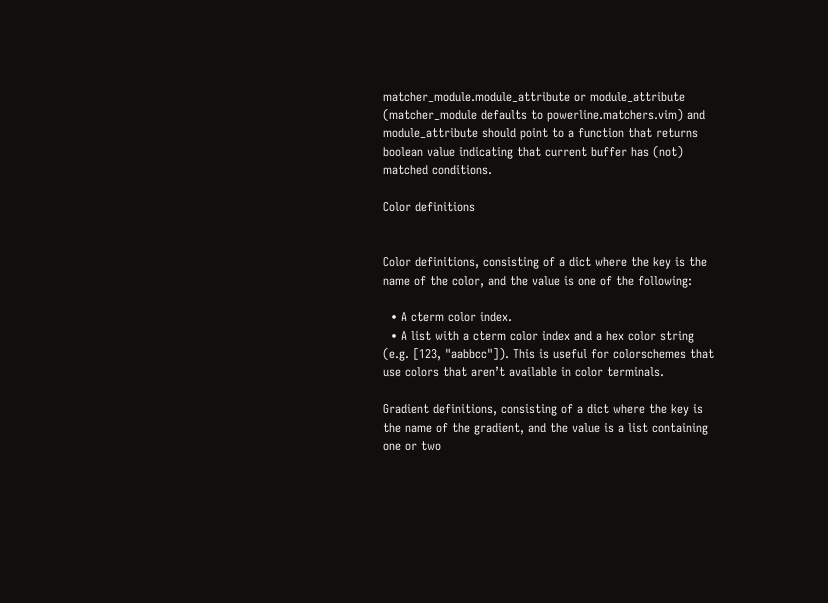matcher_module.module_attribute or module_attribute (matcher_module defaults to powerline.matchers.vim) and module_attribute should point to a function that returns boolean value indicating that current buffer has (not) matched conditions.

Color definitions


Color definitions, consisting of a dict where the key is the name of the color, and the value is one of the following:

  • A cterm color index.
  • A list with a cterm color index and a hex color string (e.g. [123, "aabbcc"]). This is useful for colorschemes that use colors that aren’t available in color terminals.

Gradient definitions, consisting of a dict where the key is the name of the gradient, and the value is a list containing one or two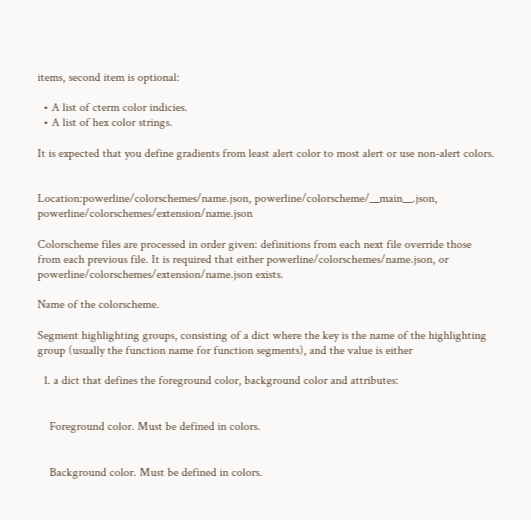items, second item is optional:

  • A list of cterm color indicies.
  • A list of hex color strings.

It is expected that you define gradients from least alert color to most alert or use non-alert colors.


Location:powerline/colorschemes/name.json, powerline/colorscheme/__main__.json, powerline/colorschemes/extension/name.json

Colorscheme files are processed in order given: definitions from each next file override those from each previous file. It is required that either powerline/colorschemes/name.json, or powerline/colorschemes/extension/name.json exists.

Name of the colorscheme.

Segment highlighting groups, consisting of a dict where the key is the name of the highlighting group (usually the function name for function segments), and the value is either

  1. a dict that defines the foreground color, background color and attributes:


    Foreground color. Must be defined in colors.


    Background color. Must be defined in colors.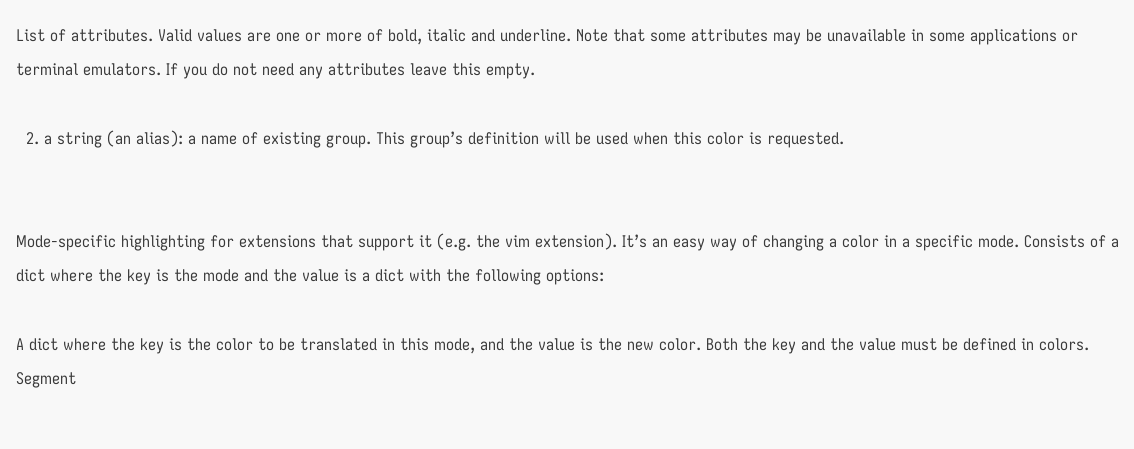List of attributes. Valid values are one or more of bold, italic and underline. Note that some attributes may be unavailable in some applications or terminal emulators. If you do not need any attributes leave this empty.

  2. a string (an alias): a name of existing group. This group’s definition will be used when this color is requested.


Mode-specific highlighting for extensions that support it (e.g. the vim extension). It’s an easy way of changing a color in a specific mode. Consists of a dict where the key is the mode and the value is a dict with the following options:

A dict where the key is the color to be translated in this mode, and the value is the new color. Both the key and the value must be defined in colors.
Segment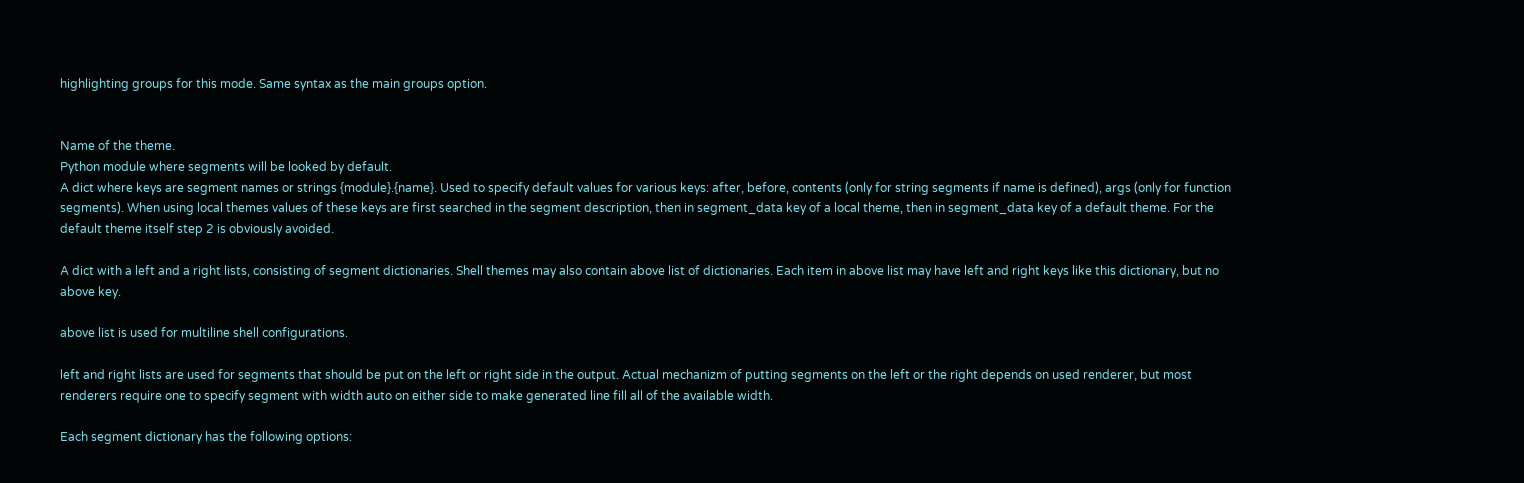highlighting groups for this mode. Same syntax as the main groups option.


Name of the theme.
Python module where segments will be looked by default.
A dict where keys are segment names or strings {module}.{name}. Used to specify default values for various keys: after, before, contents (only for string segments if name is defined), args (only for function segments). When using local themes values of these keys are first searched in the segment description, then in segment_data key of a local theme, then in segment_data key of a default theme. For the default theme itself step 2 is obviously avoided.

A dict with a left and a right lists, consisting of segment dictionaries. Shell themes may also contain above list of dictionaries. Each item in above list may have left and right keys like this dictionary, but no above key.

above list is used for multiline shell configurations.

left and right lists are used for segments that should be put on the left or right side in the output. Actual mechanizm of putting segments on the left or the right depends on used renderer, but most renderers require one to specify segment with width auto on either side to make generated line fill all of the available width.

Each segment dictionary has the following options: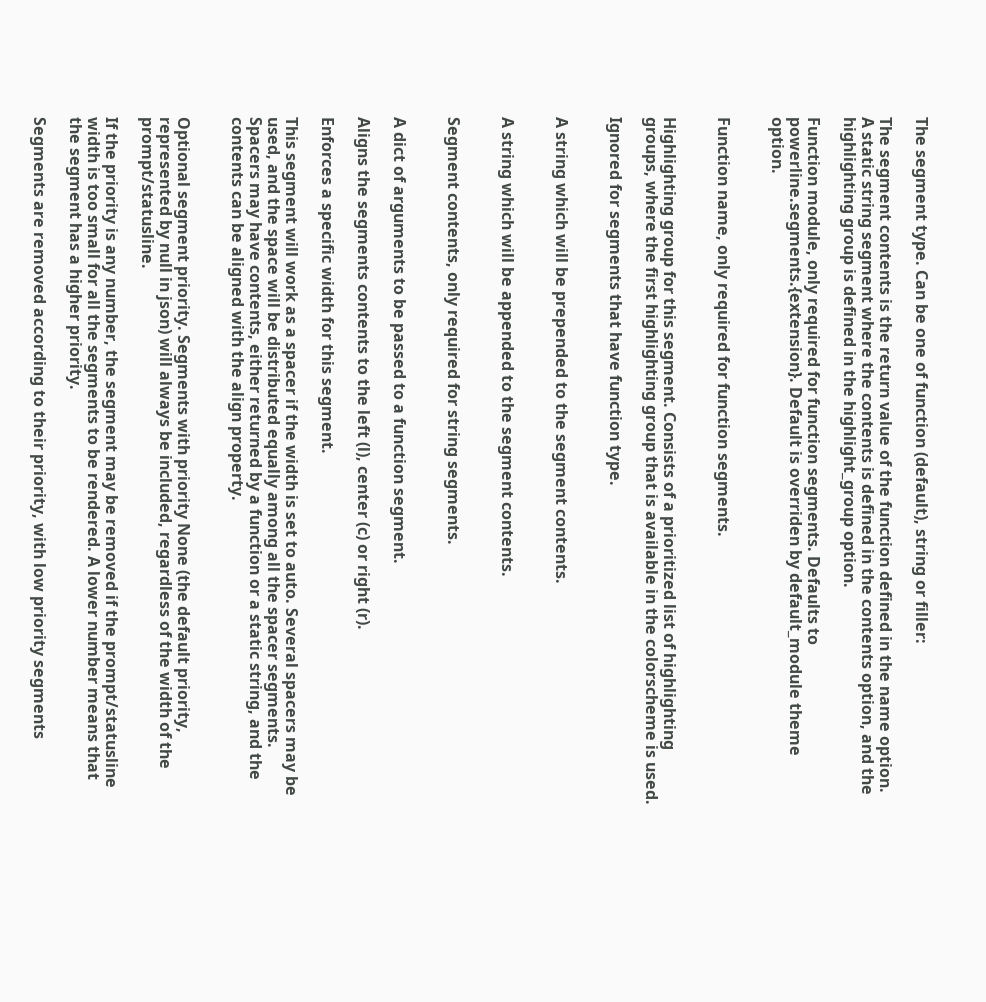The segment type. Can be one of function (default), string or filler:

The segment contents is the return value of the function defined in the name option.
A static string segment where the contents is defined in the contents option, and the highlighting group is defined in the highlight_group option.

Function module, only required for function segments. Defaults to powerline.segments.{extension}. Default is overriden by default_module theme option.


Function name, only required for function segments.


Highlighting group for this segment. Consists of a prioritized list of highlighting groups, where the first highlighting group that is available in the colorscheme is used.

Ignored for segments that have function type.


A string which will be prepended to the segment contents.


A string which will be appended to the segment contents.


Segment contents, only required for string segments.


A dict of arguments to be passed to a function segment.

Aligns the segments contents to the left (l), center (c) or right (r).

Enforces a specific width for this segment.

This segment will work as a spacer if the width is set to auto. Several spacers may be used, and the space will be distributed equally among all the spacer segments. Spacers may have contents, either returned by a function or a static string, and the contents can be aligned with the align property.


Optional segment priority. Segments with priority None (the default priority, represented by null in json) will always be included, regardless of the width of the prompt/statusline.

If the priority is any number, the segment may be removed if the prompt/statusline width is too small for all the segments to be rendered. A lower number means that the segment has a higher priority.

Segments are removed according to their priority, with low priority segments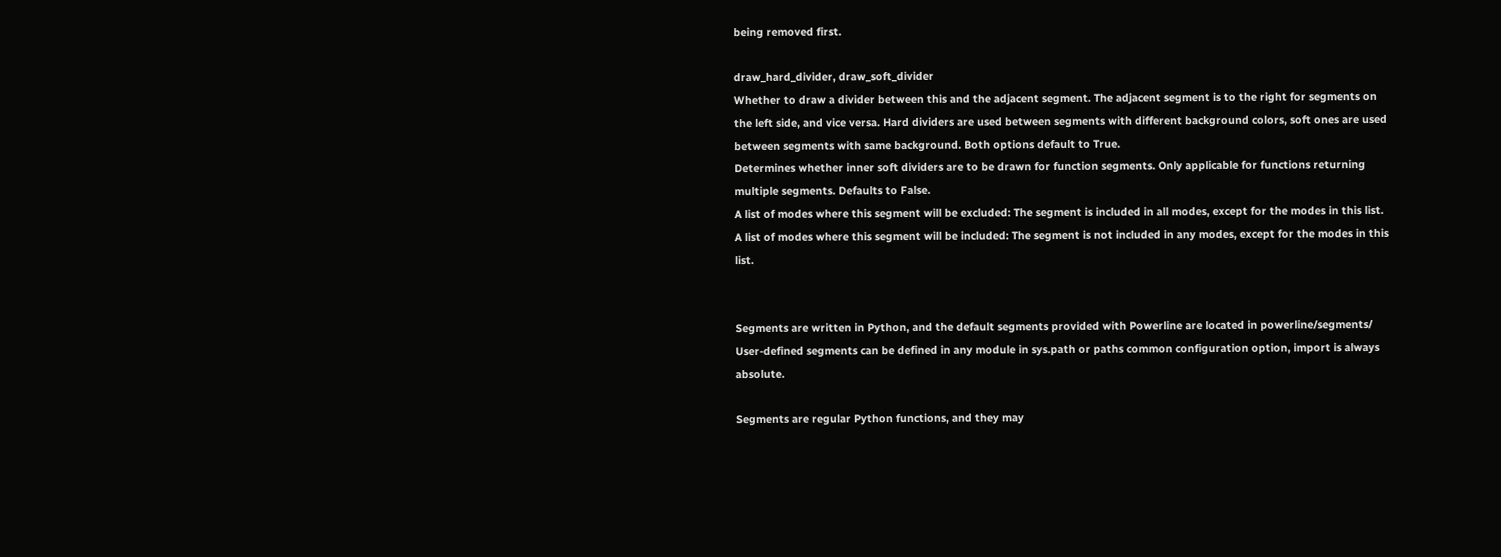being removed first.

draw_hard_divider, draw_soft_divider
Whether to draw a divider between this and the adjacent segment. The adjacent segment is to the right for segments on the left side, and vice versa. Hard dividers are used between segments with different background colors, soft ones are used between segments with same background. Both options default to True.
Determines whether inner soft dividers are to be drawn for function segments. Only applicable for functions returning multiple segments. Defaults to False.
A list of modes where this segment will be excluded: The segment is included in all modes, except for the modes in this list.
A list of modes where this segment will be included: The segment is not included in any modes, except for the modes in this list.


Segments are written in Python, and the default segments provided with Powerline are located in powerline/segments/ User-defined segments can be defined in any module in sys.path or paths common configuration option, import is always absolute.

Segments are regular Python functions, and they may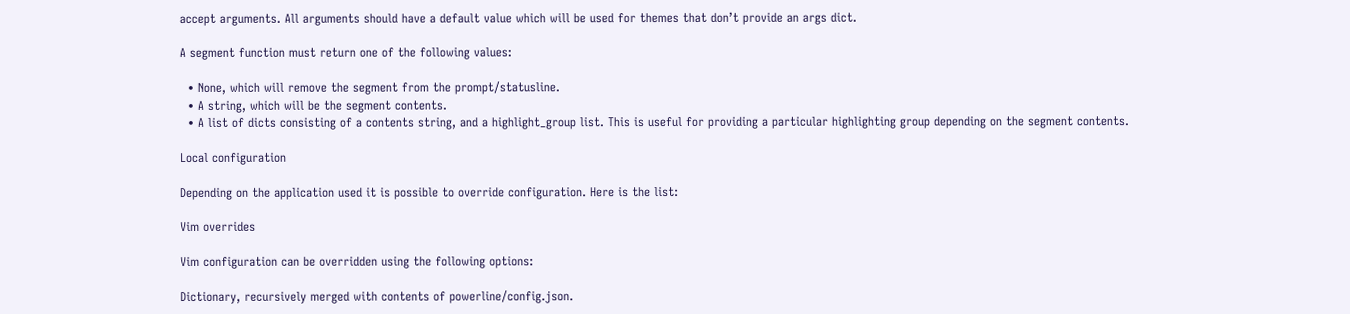accept arguments. All arguments should have a default value which will be used for themes that don’t provide an args dict.

A segment function must return one of the following values:

  • None, which will remove the segment from the prompt/statusline.
  • A string, which will be the segment contents.
  • A list of dicts consisting of a contents string, and a highlight_group list. This is useful for providing a particular highlighting group depending on the segment contents.

Local configuration

Depending on the application used it is possible to override configuration. Here is the list:

Vim overrides

Vim configuration can be overridden using the following options:

Dictionary, recursively merged with contents of powerline/config.json.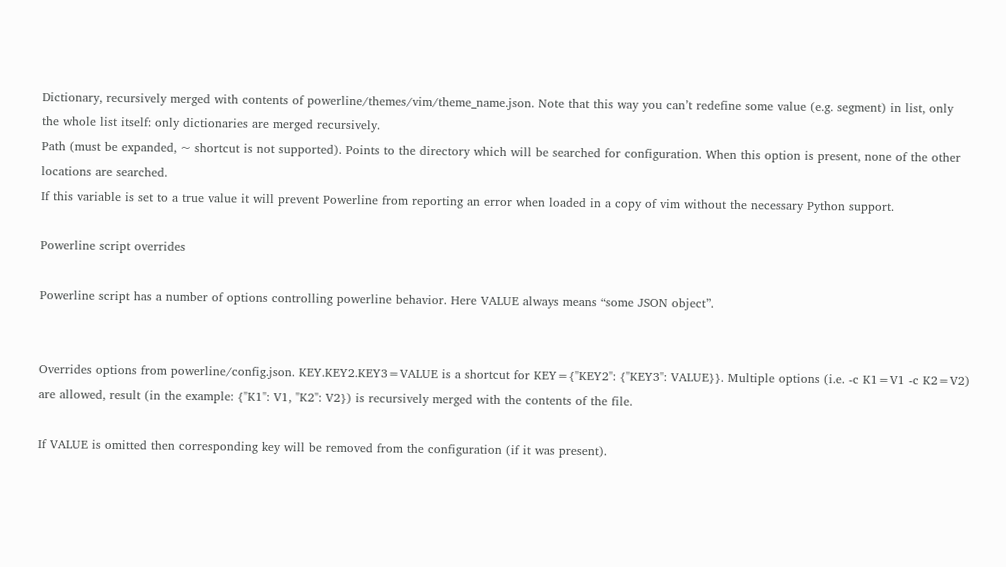Dictionary, recursively merged with contents of powerline/themes/vim/theme_name.json. Note that this way you can’t redefine some value (e.g. segment) in list, only the whole list itself: only dictionaries are merged recursively.
Path (must be expanded, ~ shortcut is not supported). Points to the directory which will be searched for configuration. When this option is present, none of the other locations are searched.
If this variable is set to a true value it will prevent Powerline from reporting an error when loaded in a copy of vim without the necessary Python support.

Powerline script overrides

Powerline script has a number of options controlling powerline behavior. Here VALUE always means “some JSON object”.


Overrides options from powerline/config.json. KEY.KEY2.KEY3=VALUE is a shortcut for KEY={"KEY2": {"KEY3": VALUE}}. Multiple options (i.e. -c K1=V1 -c K2=V2) are allowed, result (in the example: {"K1": V1, "K2": V2}) is recursively merged with the contents of the file.

If VALUE is omitted then corresponding key will be removed from the configuration (if it was present).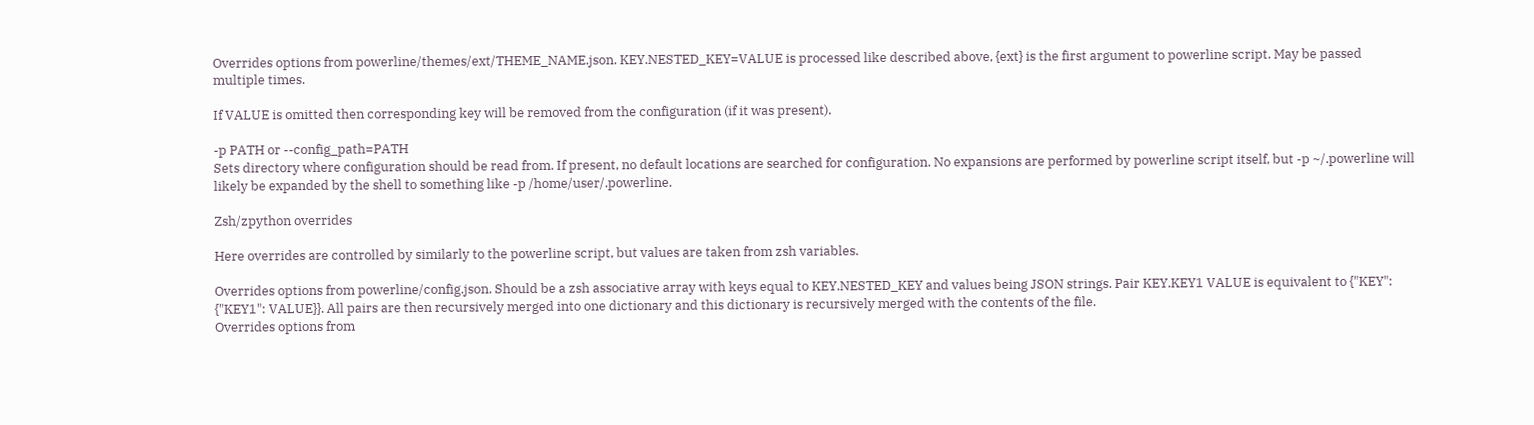Overrides options from powerline/themes/ext/THEME_NAME.json. KEY.NESTED_KEY=VALUE is processed like described above, {ext} is the first argument to powerline script. May be passed multiple times.

If VALUE is omitted then corresponding key will be removed from the configuration (if it was present).

-p PATH or --config_path=PATH
Sets directory where configuration should be read from. If present, no default locations are searched for configuration. No expansions are performed by powerline script itself, but -p ~/.powerline will likely be expanded by the shell to something like -p /home/user/.powerline.

Zsh/zpython overrides

Here overrides are controlled by similarly to the powerline script, but values are taken from zsh variables.

Overrides options from powerline/config.json. Should be a zsh associative array with keys equal to KEY.NESTED_KEY and values being JSON strings. Pair KEY.KEY1 VALUE is equivalent to {"KEY": {"KEY1": VALUE}}. All pairs are then recursively merged into one dictionary and this dictionary is recursively merged with the contents of the file.
Overrides options from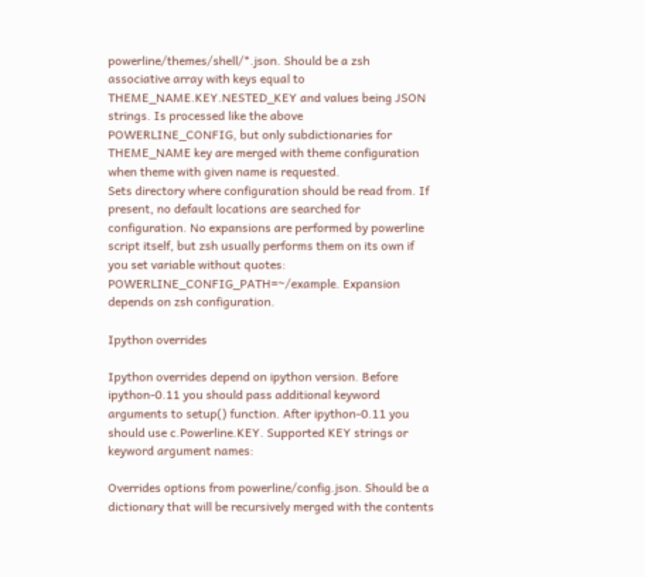powerline/themes/shell/*.json. Should be a zsh associative array with keys equal to THEME_NAME.KEY.NESTED_KEY and values being JSON strings. Is processed like the above POWERLINE_CONFIG, but only subdictionaries for THEME_NAME key are merged with theme configuration when theme with given name is requested.
Sets directory where configuration should be read from. If present, no default locations are searched for configuration. No expansions are performed by powerline script itself, but zsh usually performs them on its own if you set variable without quotes: POWERLINE_CONFIG_PATH=~/example. Expansion depends on zsh configuration.

Ipython overrides

Ipython overrides depend on ipython version. Before ipython-0.11 you should pass additional keyword arguments to setup() function. After ipython-0.11 you should use c.Powerline.KEY. Supported KEY strings or keyword argument names:

Overrides options from powerline/config.json. Should be a dictionary that will be recursively merged with the contents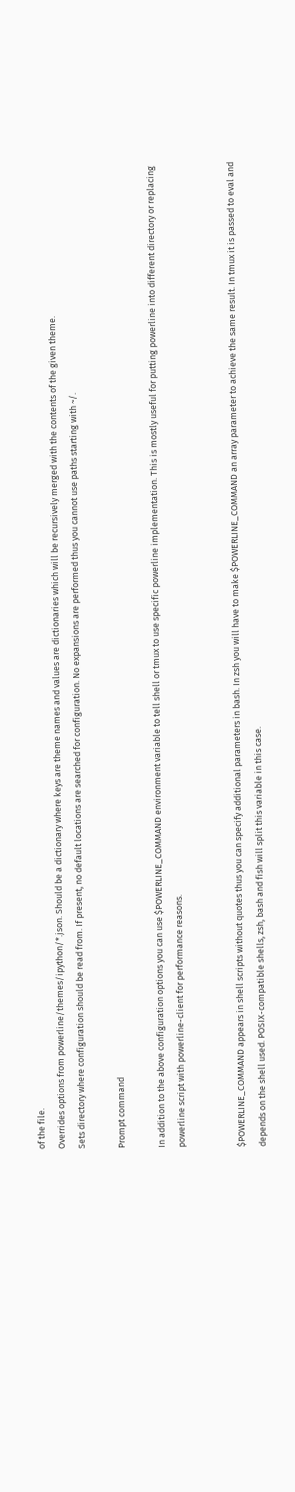of the file.
Overrides options from powerline/themes/ipython/*.json. Should be a dictionary where keys are theme names and values are dictionaries which will be recursively merged with the contents of the given theme.
Sets directory where configuration should be read from. If present, no default locations are searched for configuration. No expansions are performed thus you cannot use paths starting with ~/.

Prompt command

In addition to the above configuration options you can use $POWERLINE_COMMAND environment variable to tell shell or tmux to use specific powerline implementation. This is mostly useful for putting powerline into different directory or replacing powerline script with powerline-client for performance reasons.


$POWERLINE_COMMAND appears in shell scripts without quotes thus you can specify additional parameters in bash. In zsh you will have to make $POWERLINE_COMMAND an array parameter to achieve the same result. In tmux it is passed to eval and depends on the shell used. POSIX-compatible shells, zsh, bash and fish will split this variable in this case.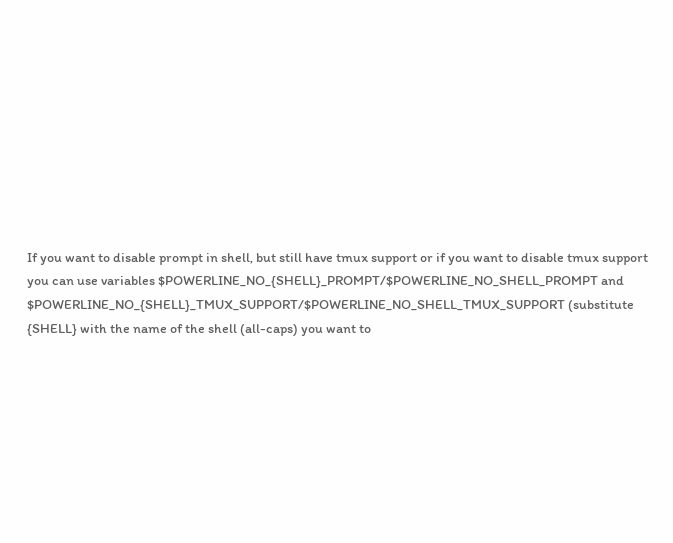If you want to disable prompt in shell, but still have tmux support or if you want to disable tmux support you can use variables $POWERLINE_NO_{SHELL}_PROMPT/$POWERLINE_NO_SHELL_PROMPT and $POWERLINE_NO_{SHELL}_TMUX_SUPPORT/$POWERLINE_NO_SHELL_TMUX_SUPPORT (substitute {SHELL} with the name of the shell (all-caps) you want to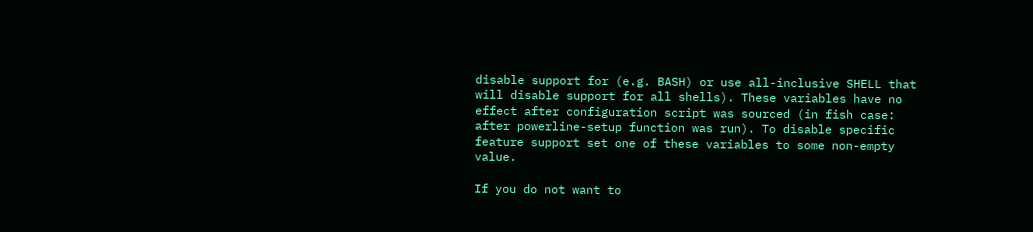disable support for (e.g. BASH) or use all-inclusive SHELL that will disable support for all shells). These variables have no effect after configuration script was sourced (in fish case: after powerline-setup function was run). To disable specific feature support set one of these variables to some non-empty value.

If you do not want to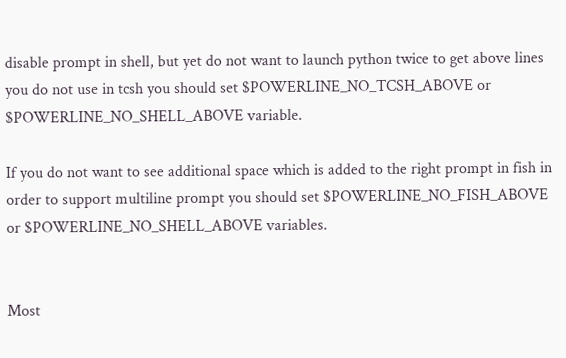disable prompt in shell, but yet do not want to launch python twice to get above lines you do not use in tcsh you should set $POWERLINE_NO_TCSH_ABOVE or $POWERLINE_NO_SHELL_ABOVE variable.

If you do not want to see additional space which is added to the right prompt in fish in order to support multiline prompt you should set $POWERLINE_NO_FISH_ABOVE or $POWERLINE_NO_SHELL_ABOVE variables.


Most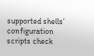supported shells’ configuration scripts check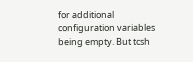for additional configuration variables being empty. But tcsh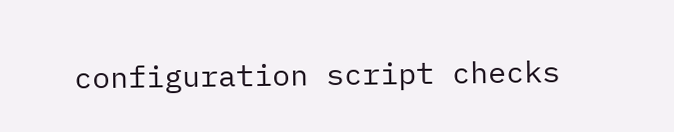configuration script checks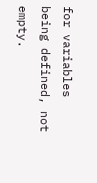for variables being defined, not empty.